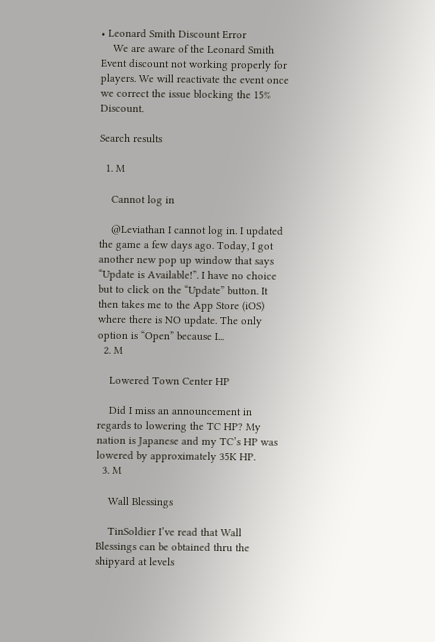• Leonard Smith Discount Error
    We are aware of the Leonard Smith Event discount not working properly for players. We will reactivate the event once we correct the issue blocking the 15% Discount.

Search results

  1. M

    Cannot log in

    @Leviathan I cannot log in. I updated the game a few days ago. Today, I got another new pop up window that says “Update is Available!”. I have no choice but to click on the “Update” button. It then takes me to the App Store (iOS) where there is NO update. The only option is “Open” because I...
  2. M

    Lowered Town Center HP

    Did I miss an announcement in regards to lowering the TC HP? My nation is Japanese and my TC’s HP was lowered by approximately 35K HP.
  3. M

    Wall Blessings

    TinSoldier I’ve read that Wall Blessings can be obtained thru the shipyard at levels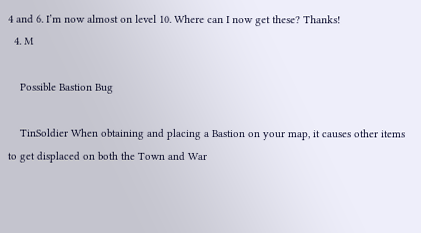4 and 6. I’m now almost on level 10. Where can I now get these? Thanks!
  4. M

    Possible Bastion Bug

    TinSoldier When obtaining and placing a Bastion on your map, it causes other items to get displaced on both the Town and War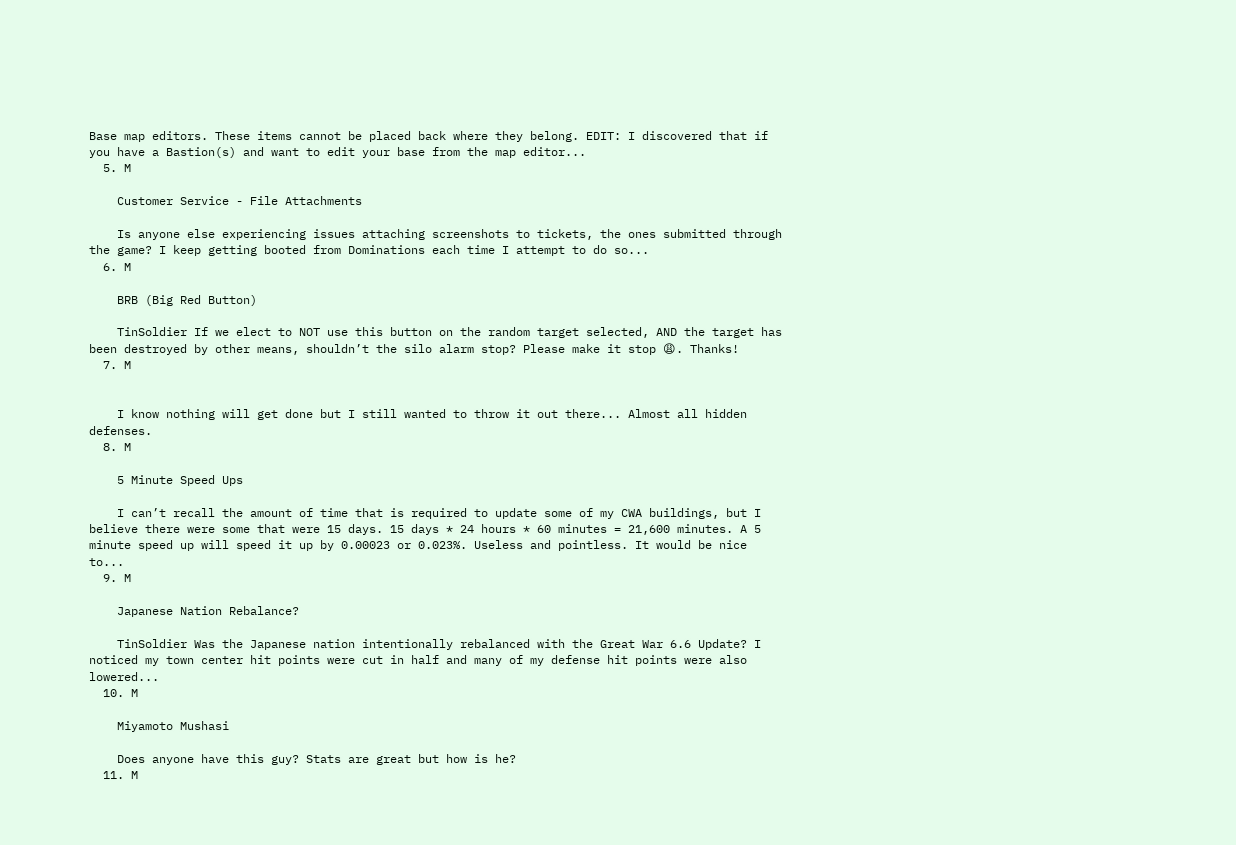Base map editors. These items cannot be placed back where they belong. EDIT: I discovered that if you have a Bastion(s) and want to edit your base from the map editor...
  5. M

    Customer Service - File Attachments

    Is anyone else experiencing issues attaching screenshots to tickets, the ones submitted through the game? I keep getting booted from Dominations each time I attempt to do so...
  6. M

    BRB (Big Red Button)

    TinSoldier If we elect to NOT use this button on the random target selected, AND the target has been destroyed by other means, shouldn’t the silo alarm stop? Please make it stop 😩. Thanks!
  7. M


    I know nothing will get done but I still wanted to throw it out there... Almost all hidden defenses.
  8. M

    5 Minute Speed Ups

    I can’t recall the amount of time that is required to update some of my CWA buildings, but I believe there were some that were 15 days. 15 days * 24 hours * 60 minutes = 21,600 minutes. A 5 minute speed up will speed it up by 0.00023 or 0.023%. Useless and pointless. It would be nice to...
  9. M

    Japanese Nation Rebalance?

    TinSoldier Was the Japanese nation intentionally rebalanced with the Great War 6.6 Update? I noticed my town center hit points were cut in half and many of my defense hit points were also lowered...
  10. M

    Miyamoto Mushasi

    Does anyone have this guy? Stats are great but how is he?
  11. M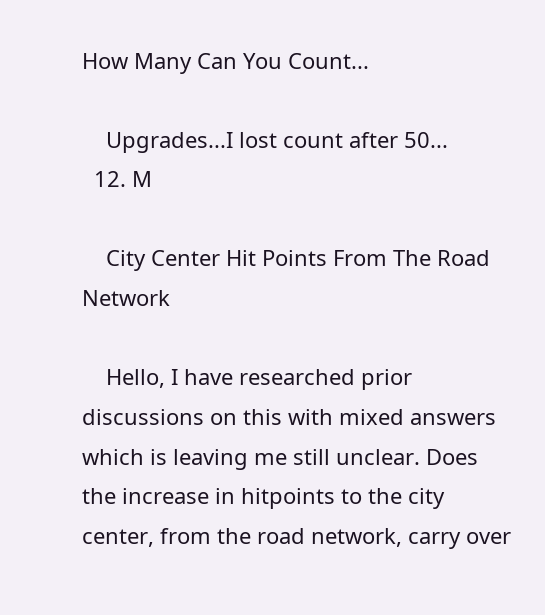How Many Can You Count...

    Upgrades...I lost count after 50...
  12. M

    City Center Hit Points From The Road Network

    Hello, I have researched prior discussions on this with mixed answers which is leaving me still unclear. Does the increase in hitpoints to the city center, from the road network, carry over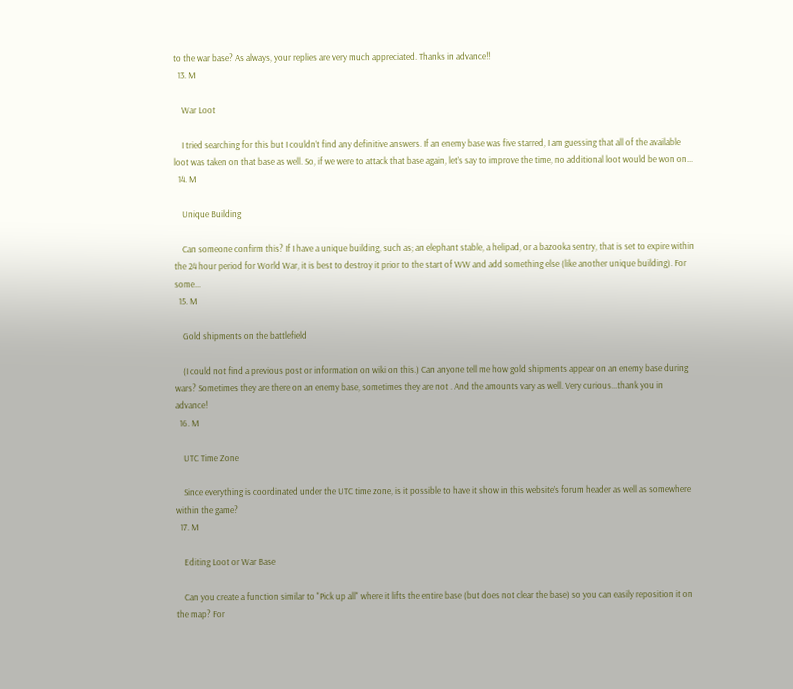to the war base? As always, your replies are very much appreciated. Thanks in advance!!
  13. M

    War Loot

    I tried searching for this but I couldn’t find any definitive answers. If an enemy base was five starred, I am guessing that all of the available loot was taken on that base as well. So, if we were to attack that base again, let’s say to improve the time, no additional loot would be won on...
  14. M

    Unique Building

    Can someone confirm this? If I have a unique building, such as; an elephant stable, a helipad, or a bazooka sentry, that is set to expire within the 24 hour period for World War, it is best to destroy it prior to the start of WW and add something else (like another unique building). For some...
  15. M

    Gold shipments on the battlefield

    (I could not find a previous post or information on wiki on this.) Can anyone tell me how gold shipments appear on an enemy base during wars? Sometimes they are there on an enemy base, sometimes they are not . And the amounts vary as well. Very curious...thank you in advance!
  16. M

    UTC Time Zone

    Since everything is coordinated under the UTC time zone, is it possible to have it show in this website’s forum header as well as somewhere within the game?
  17. M

    Editing Loot or War Base

    Can you create a function similar to "Pick up all" where it lifts the entire base (but does not clear the base) so you can easily reposition it on the map? For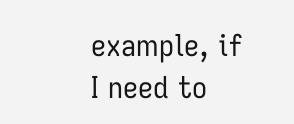example, if I need to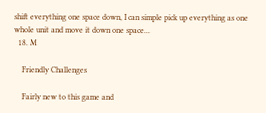shift everything one space down, I can simple pick up everything as one whole unit and move it down one space...
  18. M

    Friendly Challenges

    Fairly new to this game and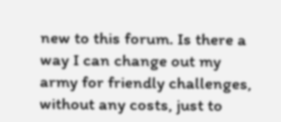new to this forum. Is there a way I can change out my army for friendly challenges, without any costs, just to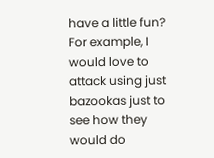have a little fun? For example, I would love to attack using just bazookas just to see how they would do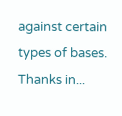against certain types of bases. Thanks in...